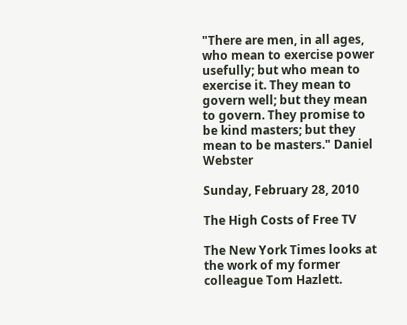"There are men, in all ages, who mean to exercise power usefully; but who mean to exercise it. They mean to govern well; but they mean to govern. They promise to be kind masters; but they mean to be masters." Daniel Webster

Sunday, February 28, 2010

The High Costs of Free TV

The New York Times looks at the work of my former colleague Tom Hazlett.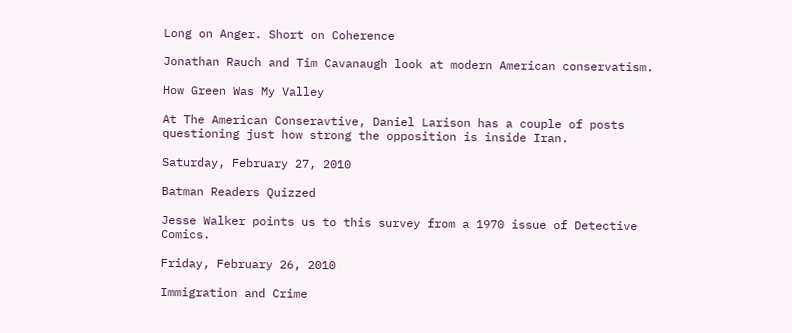Long on Anger. Short on Coherence

Jonathan Rauch and Tim Cavanaugh look at modern American conservatism.

How Green Was My Valley

At The American Conseravtive, Daniel Larison has a couple of posts questioning just how strong the opposition is inside Iran.

Saturday, February 27, 2010

Batman Readers Quizzed

Jesse Walker points us to this survey from a 1970 issue of Detective Comics.

Friday, February 26, 2010

Immigration and Crime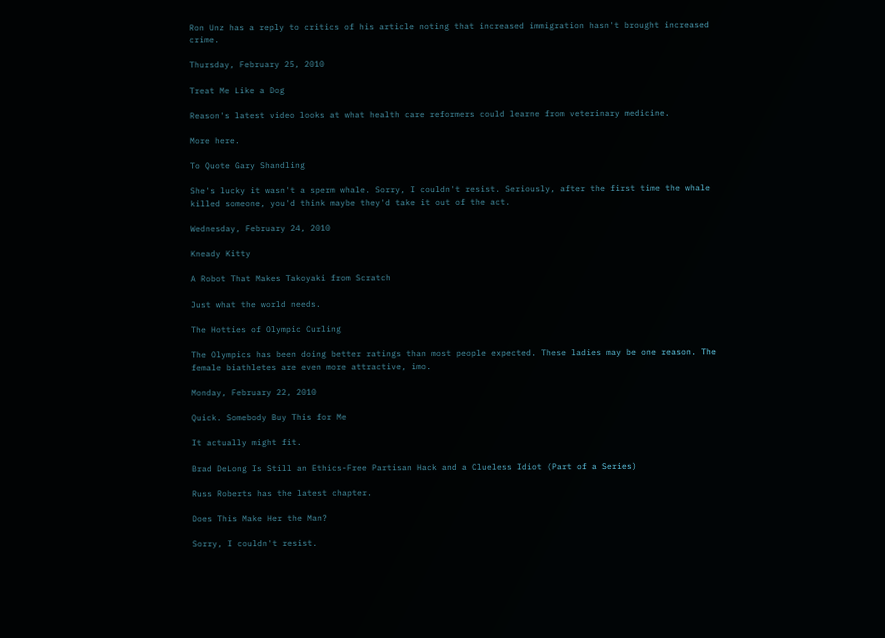Ron Unz has a reply to critics of his article noting that increased immigration hasn't brought increased crime.

Thursday, February 25, 2010

Treat Me Like a Dog

Reason's latest video looks at what health care reformers could learne from veterinary medicine.

More here.

To Quote Gary Shandling

She's lucky it wasn't a sperm whale. Sorry, I couldn't resist. Seriously, after the first time the whale killed someone, you'd think maybe they'd take it out of the act.

Wednesday, February 24, 2010

Kneady Kitty

A Robot That Makes Takoyaki from Scratch

Just what the world needs.

The Hotties of Olympic Curling

The Olympics has been doing better ratings than most people expected. These ladies may be one reason. The female biathletes are even more attractive, imo.

Monday, February 22, 2010

Quick. Somebody Buy This for Me

It actually might fit.

Brad DeLong Is Still an Ethics-Free Partisan Hack and a Clueless Idiot (Part of a Series)

Russ Roberts has the latest chapter.

Does This Make Her the Man?

Sorry, I couldn't resist.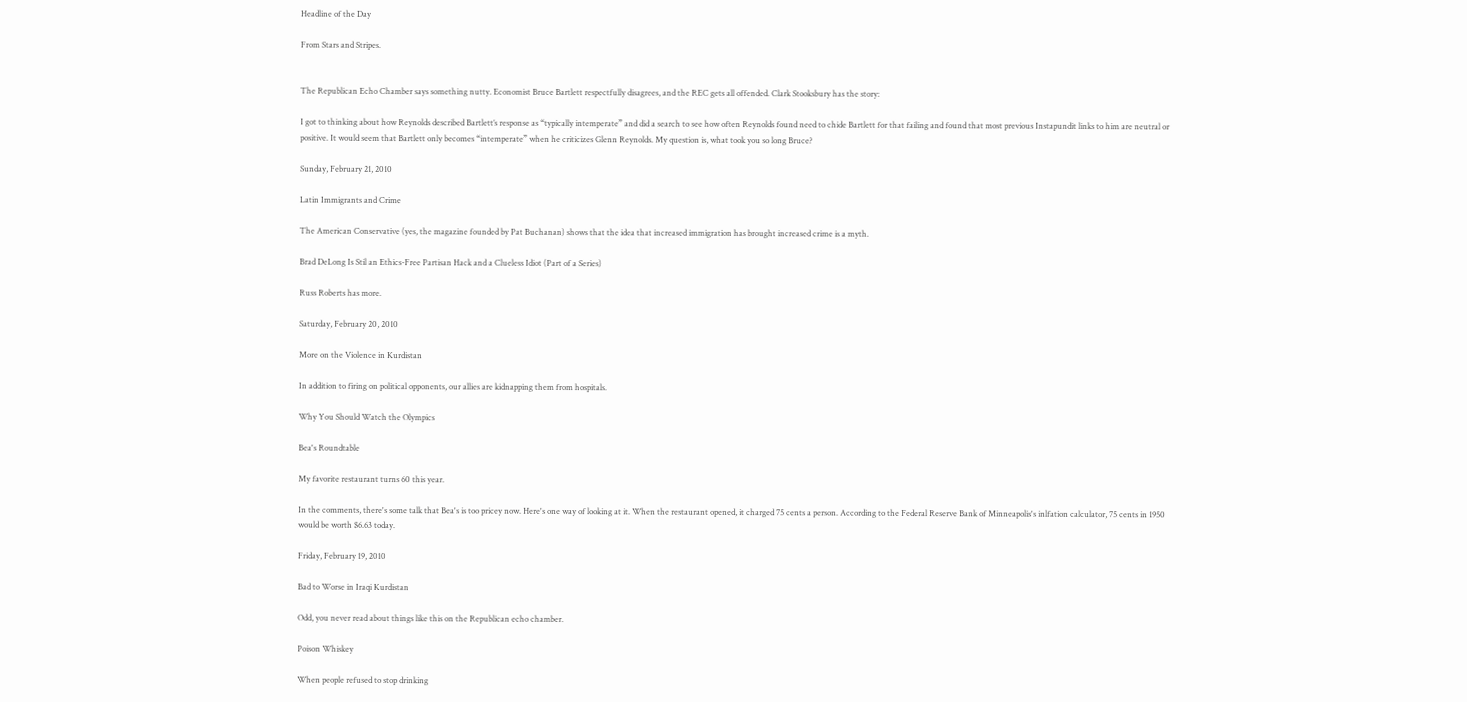Headline of the Day

From Stars and Stripes.


The Republican Echo Chamber says something nutty. Economist Bruce Bartlett respectfully disagrees, and the REC gets all offended. Clark Stooksbury has the story:

I got to thinking about how Reynolds described Bartlett’s response as “typically intemperate” and did a search to see how often Reynolds found need to chide Bartlett for that failing and found that most previous Instapundit links to him are neutral or positive. It would seem that Bartlett only becomes “intemperate” when he criticizes Glenn Reynolds. My question is, what took you so long Bruce?

Sunday, February 21, 2010

Latin Immigrants and Crime

The American Conservative (yes, the magazine founded by Pat Buchanan) shows that the idea that increased immigration has brought increased crime is a myth.

Brad DeLong Is Stil an Ethics-Free Partisan Hack and a Clueless Idiot (Part of a Series)

Russ Roberts has more.

Saturday, February 20, 2010

More on the Violence in Kurdistan

In addition to firing on political opponents, our allies are kidnapping them from hospitals.

Why You Should Watch the Olympics

Bea's Roundtable

My favorite restaurant turns 60 this year.

In the comments, there's some talk that Bea's is too pricey now. Here's one way of looking at it. When the restaurant opened, it charged 75 cents a person. According to the Federal Reserve Bank of Minneapolis's inlfation calculator, 75 cents in 1950 would be worth $6.63 today.

Friday, February 19, 2010

Bad to Worse in Iraqi Kurdistan

Odd, you never read about things like this on the Republican echo chamber.

Poison Whiskey

When people refused to stop drinking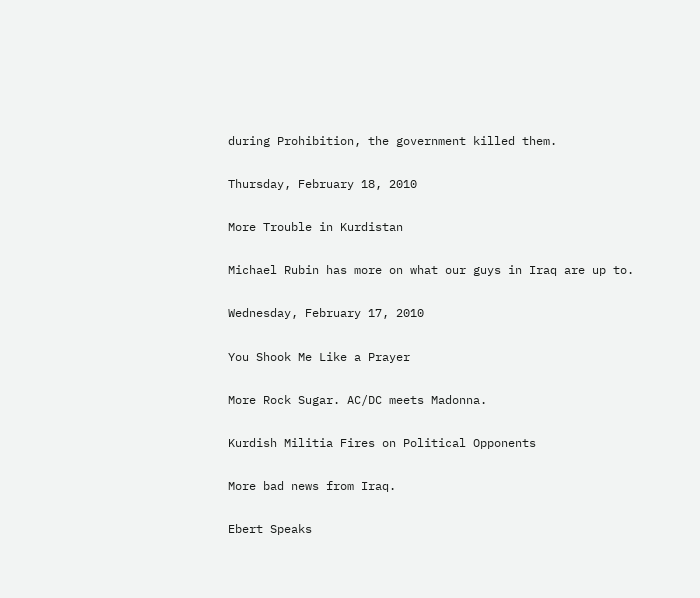during Prohibition, the government killed them.

Thursday, February 18, 2010

More Trouble in Kurdistan

Michael Rubin has more on what our guys in Iraq are up to.

Wednesday, February 17, 2010

You Shook Me Like a Prayer

More Rock Sugar. AC/DC meets Madonna.

Kurdish Militia Fires on Political Opponents

More bad news from Iraq.

Ebert Speaks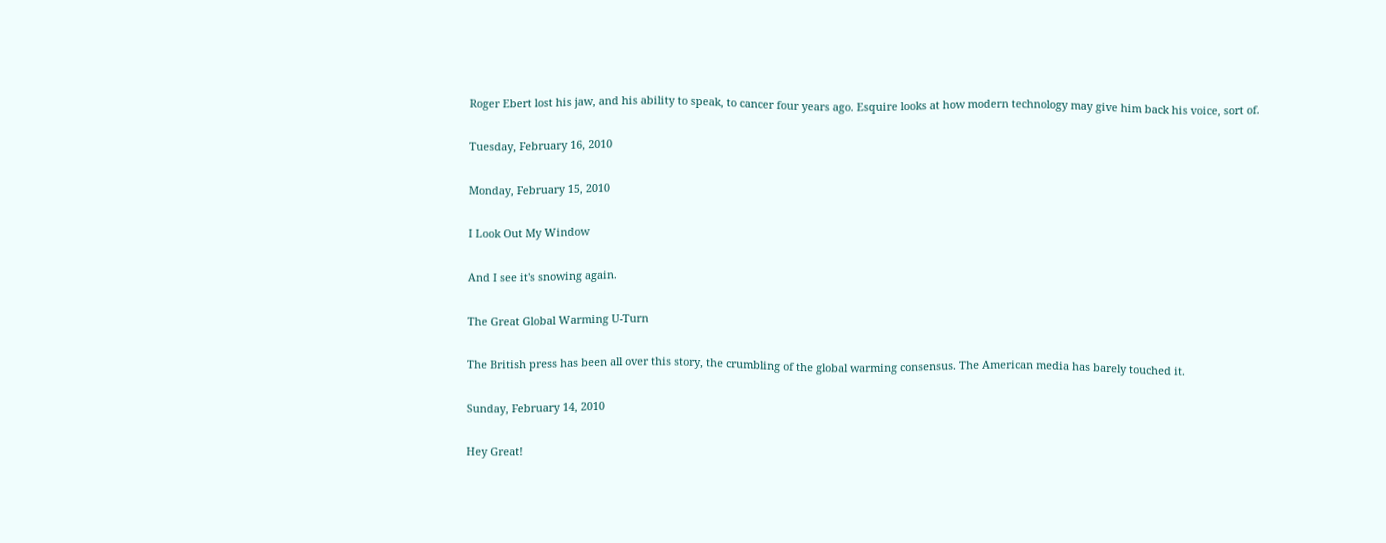Roger Ebert lost his jaw, and his ability to speak, to cancer four years ago. Esquire looks at how modern technology may give him back his voice, sort of.

Tuesday, February 16, 2010

Monday, February 15, 2010

I Look Out My Window

And I see it's snowing again.

The Great Global Warming U-Turn

The British press has been all over this story, the crumbling of the global warming consensus. The American media has barely touched it.

Sunday, February 14, 2010

Hey Great!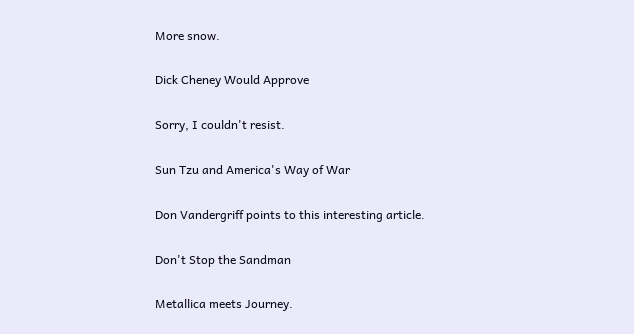More snow.

Dick Cheney Would Approve

Sorry, I couldn't resist.

Sun Tzu and America's Way of War

Don Vandergriff points to this interesting article.

Don't Stop the Sandman

Metallica meets Journey.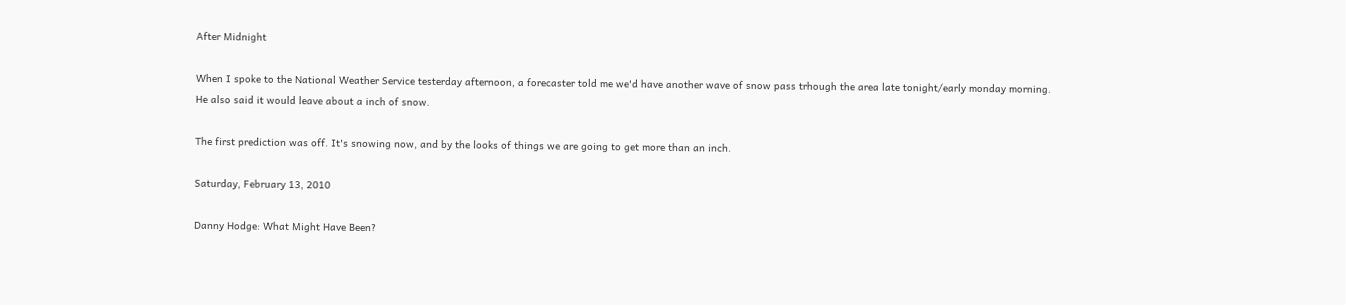After Midnight

When I spoke to the National Weather Service testerday afternoon, a forecaster told me we'd have another wave of snow pass trhough the area late tonight/early monday morning. He also said it would leave about a inch of snow.

The first prediction was off. It's snowing now, and by the looks of things we are going to get more than an inch.

Saturday, February 13, 2010

Danny Hodge: What Might Have Been?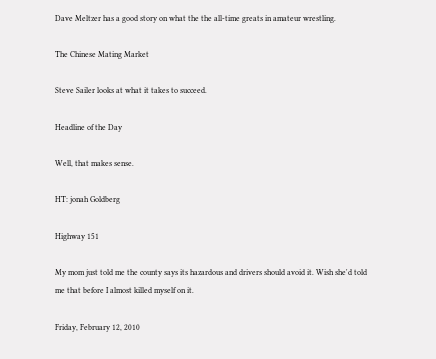Dave Meltzer has a good story on what the the all-time greats in amateur wrestling.

The Chinese Mating Market

Steve Sailer looks at what it takes to succeed.

Headline of the Day

Well, that makes sense.

HT: jonah Goldberg

Highway 151

My mom just told me the county says its hazardous and drivers should avoid it. Wish she'd told me that before I almost killed myself on it.

Friday, February 12, 2010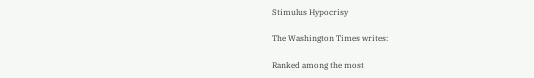Stimulus Hypocrisy

The Washington Times writes:

Ranked among the most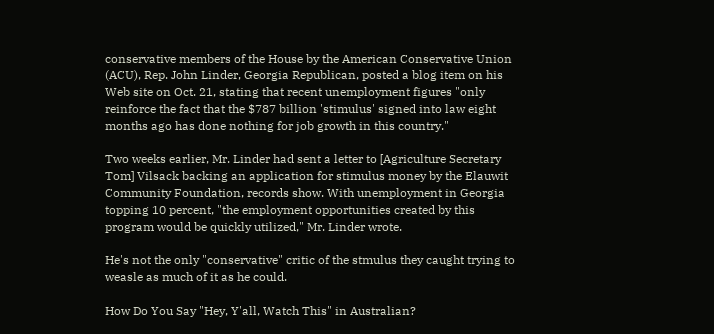conservative members of the House by the American Conservative Union (ACU), Rep. John Linder, Georgia Republican, posted a blog item on his Web site on Oct. 21, stating that recent unemployment figures "only reinforce the fact that the $787 billion 'stimulus' signed into law eight months ago has done nothing for job growth in this country."

Two weeks earlier, Mr. Linder had sent a letter to [Agriculture Secretary Tom] Vilsack backing an application for stimulus money by the Elauwit Community Foundation, records show. With unemployment in Georgia topping 10 percent, "the employment opportunities created by this program would be quickly utilized," Mr. Linder wrote.

He's not the only "conservative" critic of the stmulus they caught trying to weasle as much of it as he could.

How Do You Say "Hey, Y'all, Watch This" in Australian?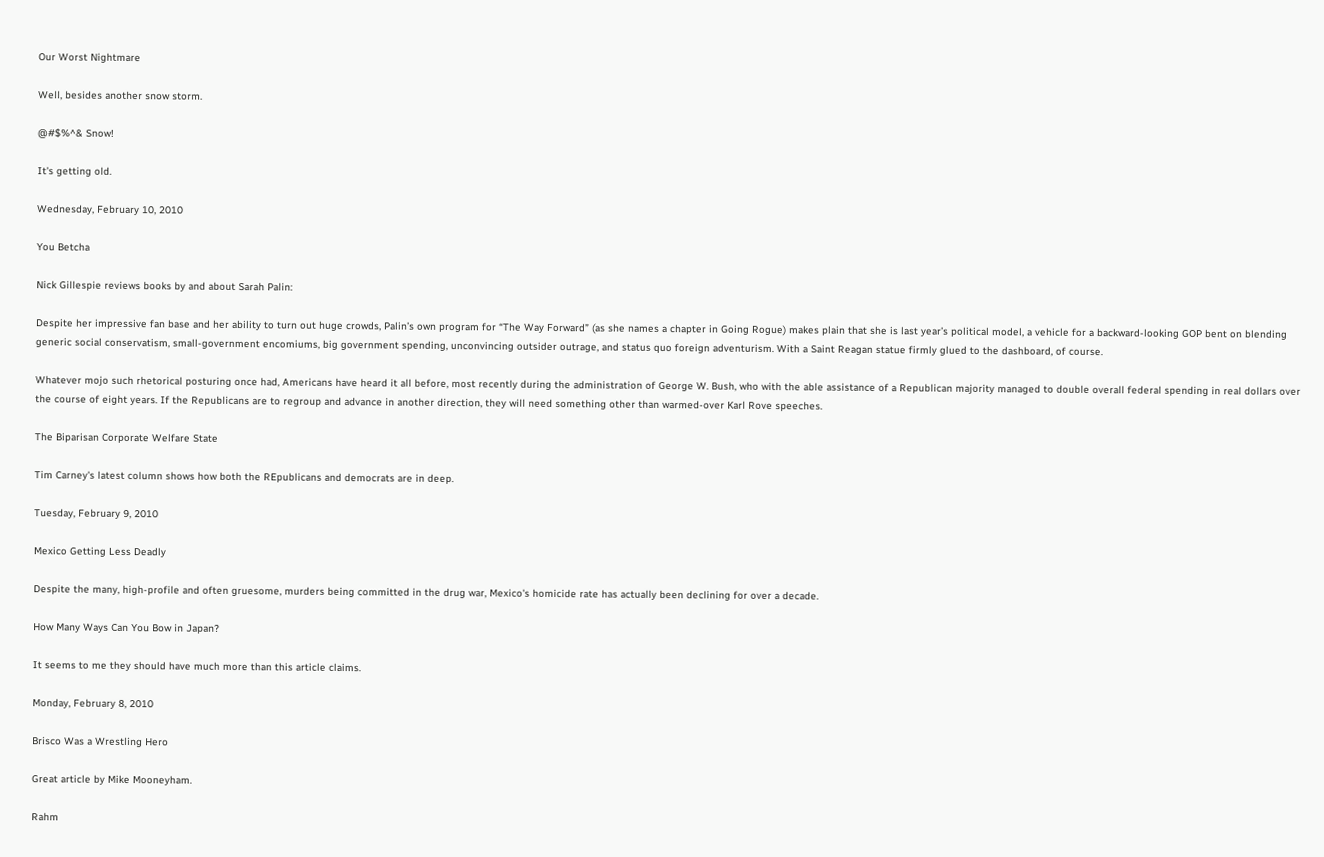Our Worst Nightmare

Well, besides another snow storm.

@#$%^& Snow!

It's getting old.

Wednesday, February 10, 2010

You Betcha

Nick Gillespie reviews books by and about Sarah Palin:

Despite her impressive fan base and her ability to turn out huge crowds, Palin’s own program for “The Way Forward” (as she names a chapter in Going Rogue) makes plain that she is last year’s political model, a vehicle for a backward-looking GOP bent on blending generic social conservatism, small-government encomiums, big government spending, unconvincing outsider outrage, and status quo foreign adventurism. With a Saint Reagan statue firmly glued to the dashboard, of course.

Whatever mojo such rhetorical posturing once had, Americans have heard it all before, most recently during the administration of George W. Bush, who with the able assistance of a Republican majority managed to double overall federal spending in real dollars over the course of eight years. If the Republicans are to regroup and advance in another direction, they will need something other than warmed-over Karl Rove speeches.

The Biparisan Corporate Welfare State

Tim Carney's latest column shows how both the REpublicans and democrats are in deep.

Tuesday, February 9, 2010

Mexico Getting Less Deadly

Despite the many, high-profile and often gruesome, murders being committed in the drug war, Mexico's homicide rate has actually been declining for over a decade.

How Many Ways Can You Bow in Japan?

It seems to me they should have much more than this article claims.

Monday, February 8, 2010

Brisco Was a Wrestling Hero

Great article by Mike Mooneyham.

Rahm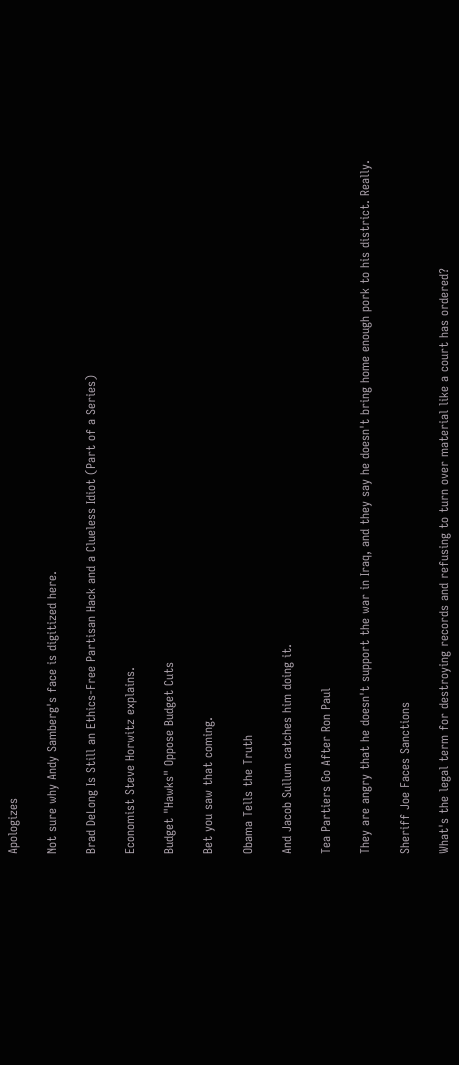Apologizes

Not sure why Andy Samberg's face is digitized here.

Brad DeLong Is Still an Ethics-Free Partisan Hack and a Clueless Idiot (Part of a Series)

Economist Steve Horwitz explains.

Budget "Hawks" Oppose Budget Cuts

Bet you saw that coming.

Obama Tells the Truth

And Jacob Sullum catches him doing it.

Tea Partiers Go After Ron Paul

They are angry that he doesn't support the war in Iraq, and they say he doesn't bring home enough pork to his district. Really.

Sheriff Joe Faces Sanctions

What's the legal term for destroying records and refusing to turn over material like a court has ordered?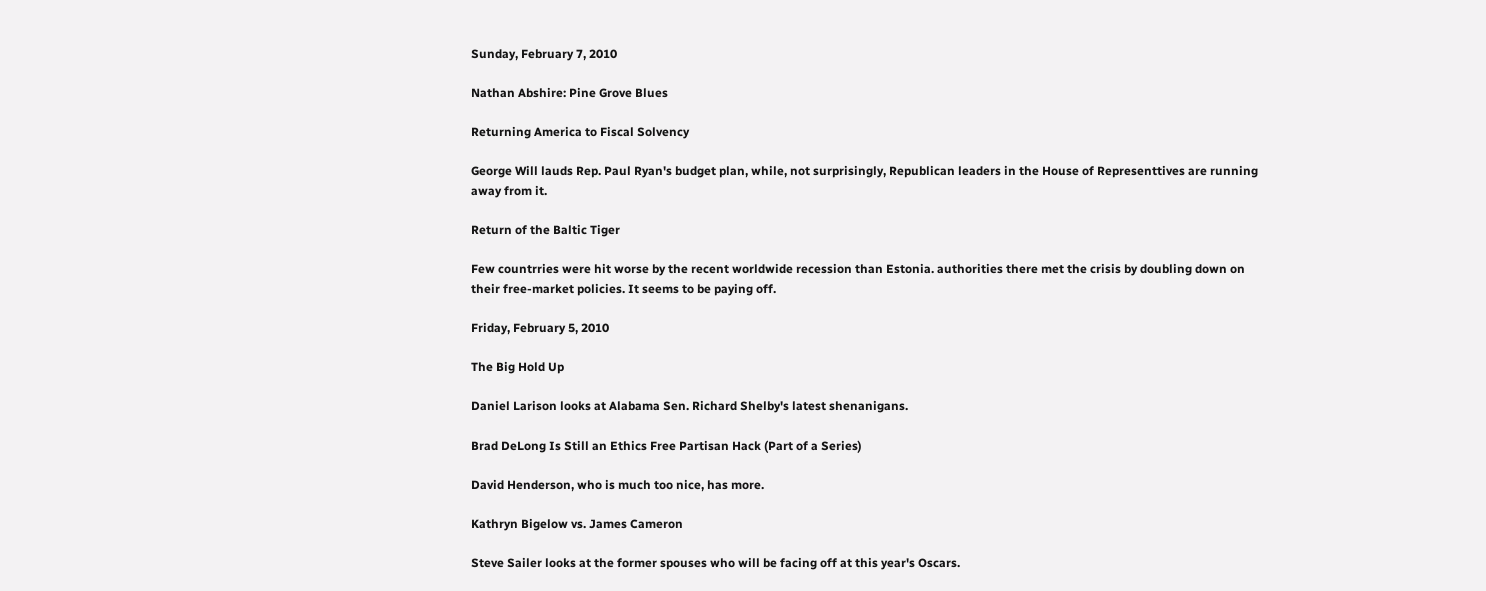Sunday, February 7, 2010

Nathan Abshire: Pine Grove Blues

Returning America to Fiscal Solvency

George Will lauds Rep. Paul Ryan's budget plan, while, not surprisingly, Republican leaders in the House of Representtives are running away from it.

Return of the Baltic Tiger

Few countrries were hit worse by the recent worldwide recession than Estonia. authorities there met the crisis by doubling down on their free-market policies. It seems to be paying off.

Friday, February 5, 2010

The Big Hold Up

Daniel Larison looks at Alabama Sen. Richard Shelby's latest shenanigans.

Brad DeLong Is Still an Ethics Free Partisan Hack (Part of a Series)

David Henderson, who is much too nice, has more.

Kathryn Bigelow vs. James Cameron

Steve Sailer looks at the former spouses who will be facing off at this year's Oscars.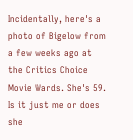Incidentally, here's a photo of Bigelow from a few weeks ago at the Critics Choice Movie Wards. She's 59. Is it just me or does she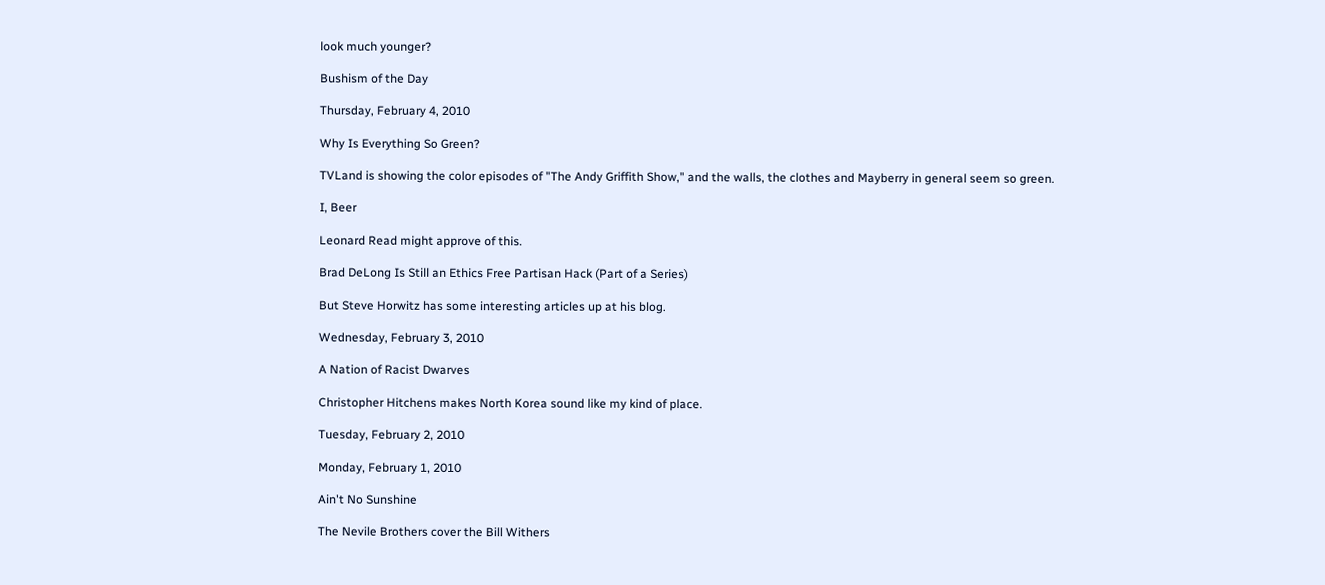look much younger?

Bushism of the Day

Thursday, February 4, 2010

Why Is Everything So Green?

TVLand is showing the color episodes of "The Andy Griffith Show," and the walls, the clothes and Mayberry in general seem so green.

I, Beer

Leonard Read might approve of this.

Brad DeLong Is Still an Ethics Free Partisan Hack (Part of a Series)

But Steve Horwitz has some interesting articles up at his blog.

Wednesday, February 3, 2010

A Nation of Racist Dwarves

Christopher Hitchens makes North Korea sound like my kind of place.

Tuesday, February 2, 2010

Monday, February 1, 2010

Ain't No Sunshine

The Nevile Brothers cover the Bill Withers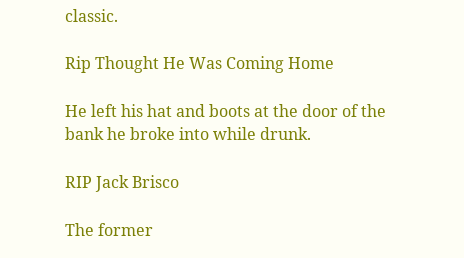classic.

Rip Thought He Was Coming Home

He left his hat and boots at the door of the bank he broke into while drunk.

RIP Jack Brisco

The former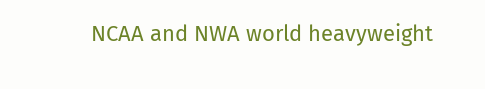NCAA and NWA world heavyweight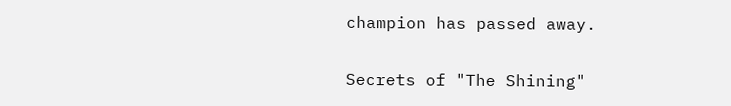champion has passed away.

Secrets of "The Shining"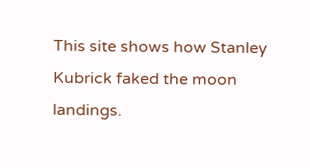This site shows how Stanley Kubrick faked the moon landings.